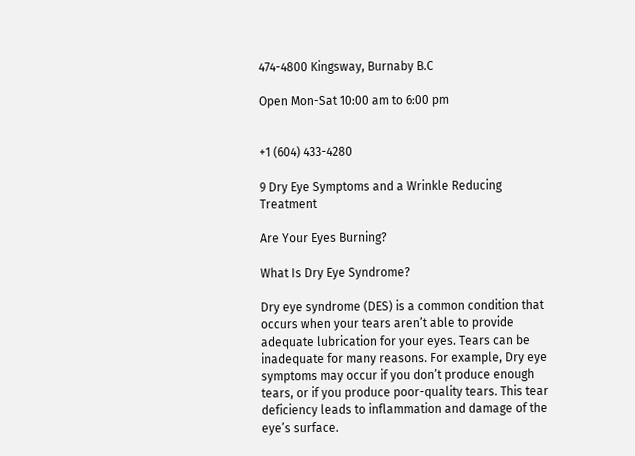474-4800 Kingsway, Burnaby B.C

Open Mon-Sat 10:00 am to 6:00 pm


+1 (604) 433-4280

9 Dry Eye Symptoms and a Wrinkle Reducing Treatment

Are Your Eyes Burning?

What Is Dry Eye Syndrome?

Dry eye syndrome (DES) is a common condition that occurs when your tears aren’t able to provide adequate lubrication for your eyes. Tears can be inadequate for many reasons. For example, Dry eye symptoms may occur if you don’t produce enough tears, or if you produce poor-quality tears. This tear deficiency leads to inflammation and damage of the eye’s surface.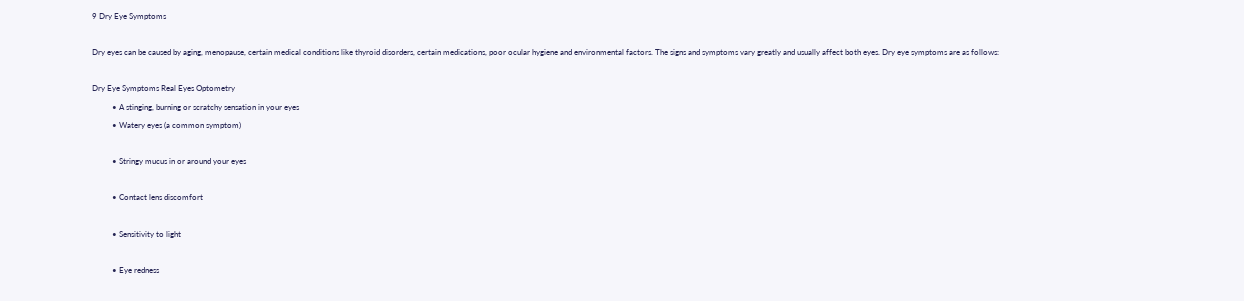9 Dry Eye Symptoms

Dry eyes can be caused by aging, menopause, certain medical conditions like thyroid disorders, certain medications, poor ocular hygiene and environmental factors. The signs and symptoms vary greatly and usually affect both eyes. Dry eye symptoms are as follows:

Dry Eye Symptoms Real Eyes Optometry
          • A stinging, burning or scratchy sensation in your eyes
          • Watery eyes (a common symptom)

          • Stringy mucus in or around your eyes

          • Contact lens discomfort

          • Sensitivity to light

          • Eye redness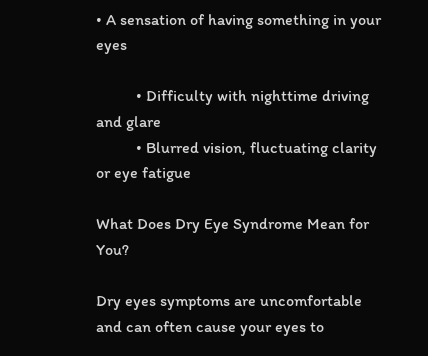• A sensation of having something in your eyes

          • Difficulty with nighttime driving and glare
          • Blurred vision, fluctuating clarity or eye fatigue

What Does Dry Eye Syndrome Mean for You?

Dry eyes symptoms are uncomfortable and can often cause your eyes to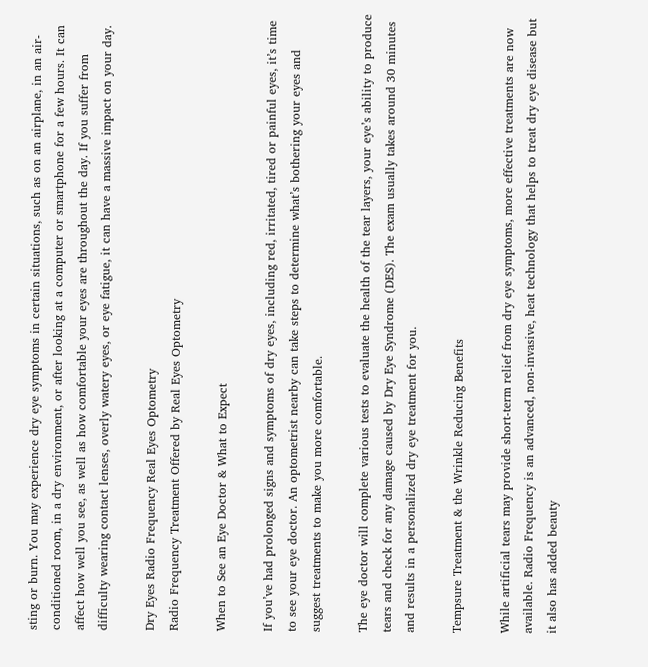sting or burn. You may experience dry eye symptoms in certain situations, such as on an airplane, in an air-conditioned room, in a dry environment, or after looking at a computer or smartphone for a few hours. It can affect how well you see, as well as how comfortable your eyes are throughout the day. If you suffer from difficulty wearing contact lenses, overly watery eyes, or eye fatigue, it can have a massive impact on your day.

Dry Eyes Radio Frequency Real Eyes Optometry
Radio Frequency Treatment Offered by Real Eyes Optometry

When to See an Eye Doctor & What to Expect

If you’ve had prolonged signs and symptoms of dry eyes, including red, irritated, tired or painful eyes, it’s time to see your eye doctor. An optometrist nearby can take steps to determine what’s bothering your eyes and suggest treatments to make you more comfortable.

The eye doctor will complete various tests to evaluate the health of the tear layers, your eye’s ability to produce tears and check for any damage caused by Dry Eye Syndrome (DES). The exam usually takes around 30 minutes and results in a personalized dry eye treatment for you.

Tempsure Treatment & the Wrinkle Reducing Benefits

While artificial tears may provide short-term relief from dry eye symptoms, more effective treatments are now available. Radio Frequency is an advanced, non-invasive, heat technology that helps to treat dry eye disease but it also has added beauty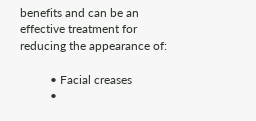benefits and can be an effective treatment for reducing the appearance of:

          • Facial creases
          •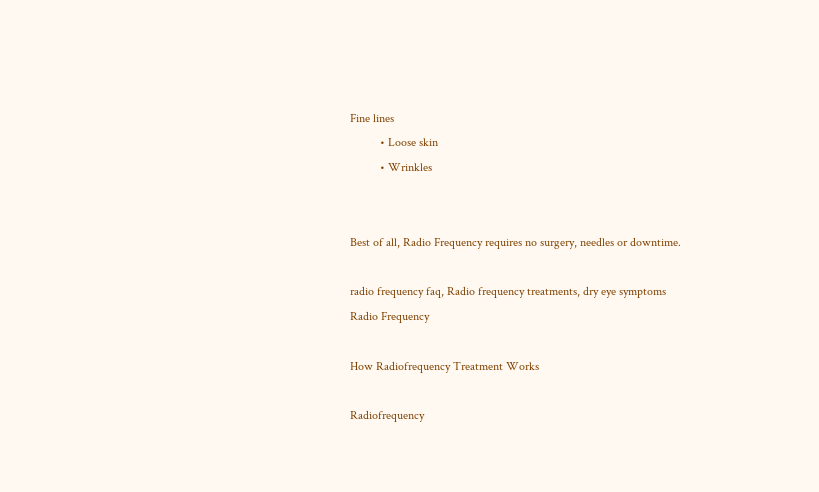Fine lines
          • Loose skin
          • Wrinkles


Best of all, Radio Frequency requires no surgery, needles or downtime.

radio frequency faq, Radio frequency treatments, dry eye symptoms
Radio Frequency

How Radiofrequency Treatment Works

Radiofrequency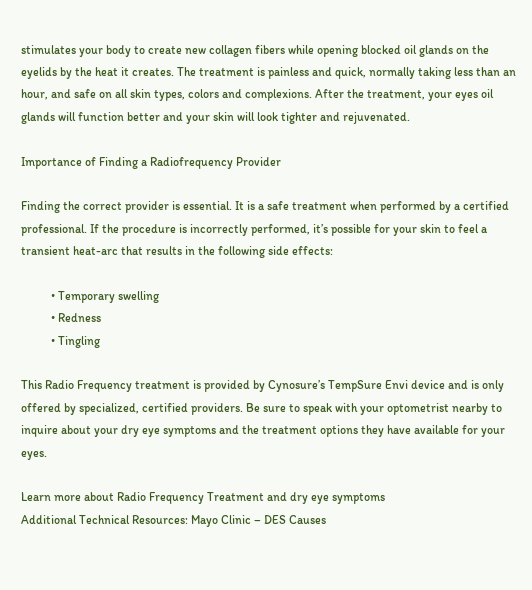stimulates your body to create new collagen fibers while opening blocked oil glands on the eyelids by the heat it creates. The treatment is painless and quick, normally taking less than an hour, and safe on all skin types, colors and complexions. After the treatment, your eyes oil glands will function better and your skin will look tighter and rejuvenated.

Importance of Finding a Radiofrequency Provider

Finding the correct provider is essential. It is a safe treatment when performed by a certified professional. If the procedure is incorrectly performed, it’s possible for your skin to feel a transient heat-arc that results in the following side effects:

          • Temporary swelling
          • Redness
          • Tingling

This Radio Frequency treatment is provided by Cynosure’s TempSure Envi device and is only offered by specialized, certified providers. Be sure to speak with your optometrist nearby to inquire about your dry eye symptoms and the treatment options they have available for your eyes.

Learn more about Radio Frequency Treatment and dry eye symptoms
Additional Technical Resources: Mayo Clinic – DES Causes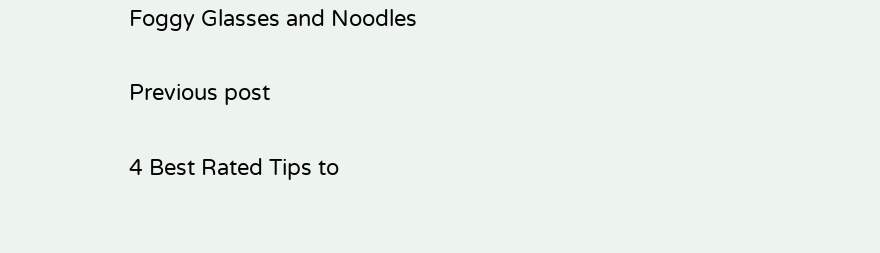Foggy Glasses and Noodles

Previous post

4 Best Rated Tips to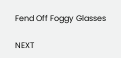Fend Off Foggy Glasses

NEXT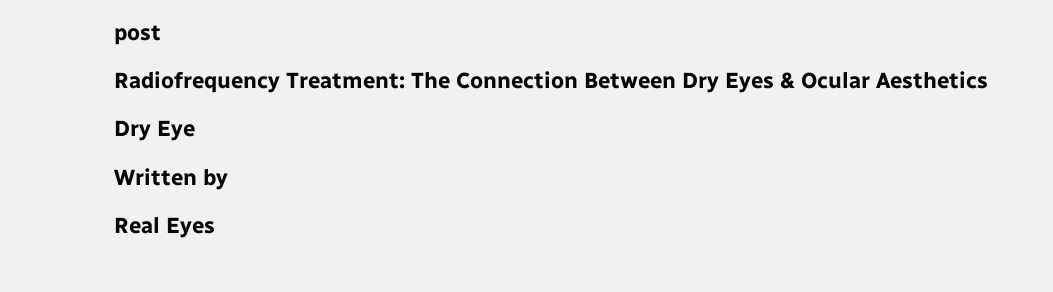post

Radiofrequency Treatment: The Connection Between Dry Eyes & Ocular Aesthetics

Dry Eye

Written by

Real Eyes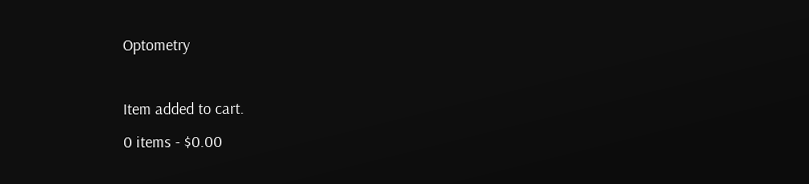Optometry

Item added to cart.
0 items - $0.00